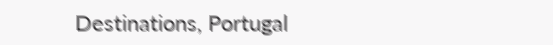Destinations, Portugal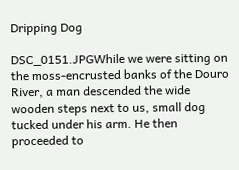Dripping Dog

DSC_0151.JPGWhile we were sitting on the moss-encrusted banks of the Douro River, a man descended the wide wooden steps next to us, small dog tucked under his arm. He then proceeded to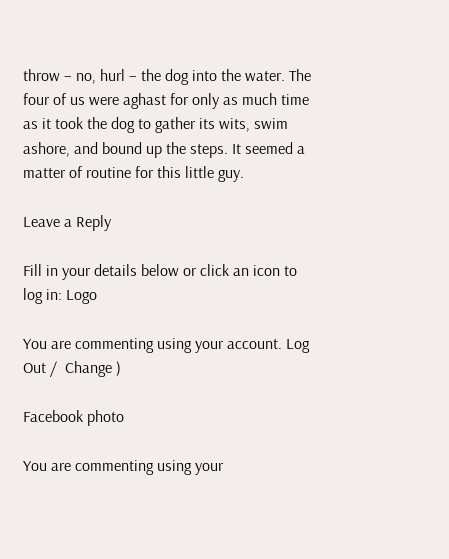throw – no, hurl – the dog into the water. The four of us were aghast for only as much time as it took the dog to gather its wits, swim ashore, and bound up the steps. It seemed a matter of routine for this little guy.

Leave a Reply

Fill in your details below or click an icon to log in: Logo

You are commenting using your account. Log Out /  Change )

Facebook photo

You are commenting using your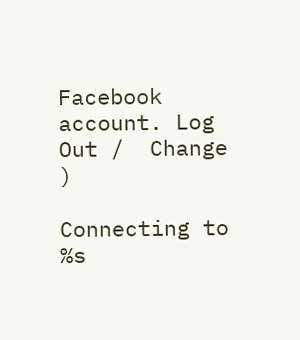Facebook account. Log Out /  Change )

Connecting to %s